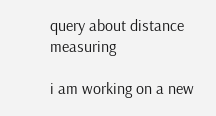query about distance measuring

i am working on a new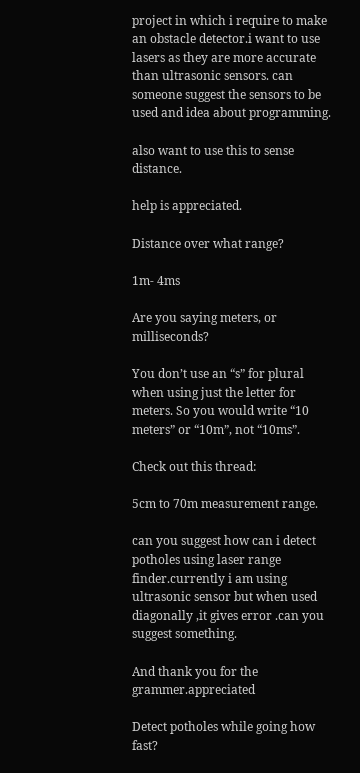project in which i require to make an obstacle detector.i want to use lasers as they are more accurate than ultrasonic sensors. can someone suggest the sensors to be used and idea about programming.

also want to use this to sense distance.

help is appreciated.

Distance over what range?

1m- 4ms

Are you saying meters, or milliseconds?

You don’t use an “s” for plural when using just the letter for meters. So you would write “10 meters” or “10m”, not “10ms”.

Check out this thread:

5cm to 70m measurement range.

can you suggest how can i detect potholes using laser range finder.currently i am using ultrasonic sensor but when used diagonally ,it gives error .can you suggest something.

And thank you for the grammer.appreciated

Detect potholes while going how fast?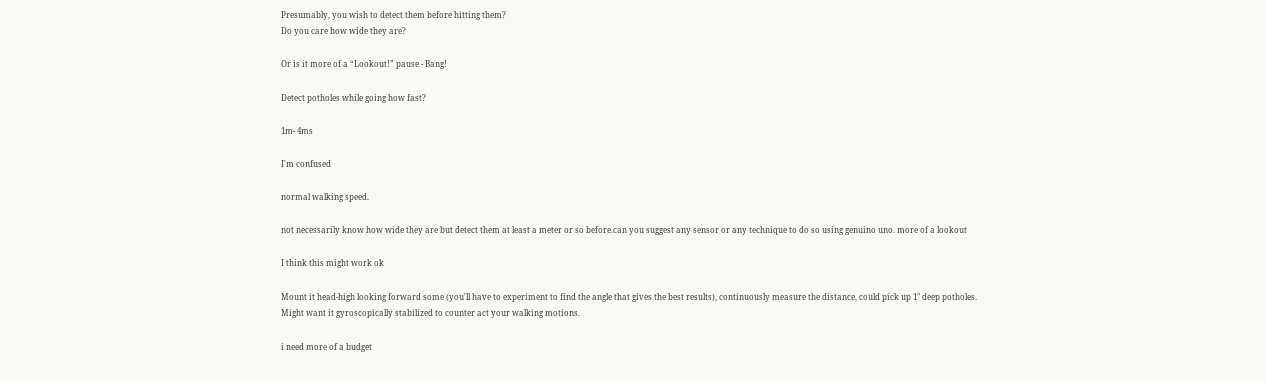Presumably, you wish to detect them before hitting them?
Do you care how wide they are?

Or is it more of a “Lookout!” pause - Bang!

Detect potholes while going how fast?

1m- 4ms

I'm confused

normal walking speed.

not necessarily know how wide they are but detect them at least a meter or so before.can you suggest any sensor or any technique to do so using genuino uno. more of a lookout

I think this might work ok

Mount it head-high looking forward some (you'll have to experiment to find the angle that gives the best results), continuously measure the distance, could pick up 1" deep potholes.
Might want it gyroscopically stabilized to counter act your walking motions.

i need more of a budget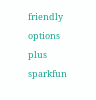friendly options plus sparkfun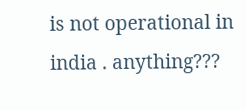is not operational in india . anything???